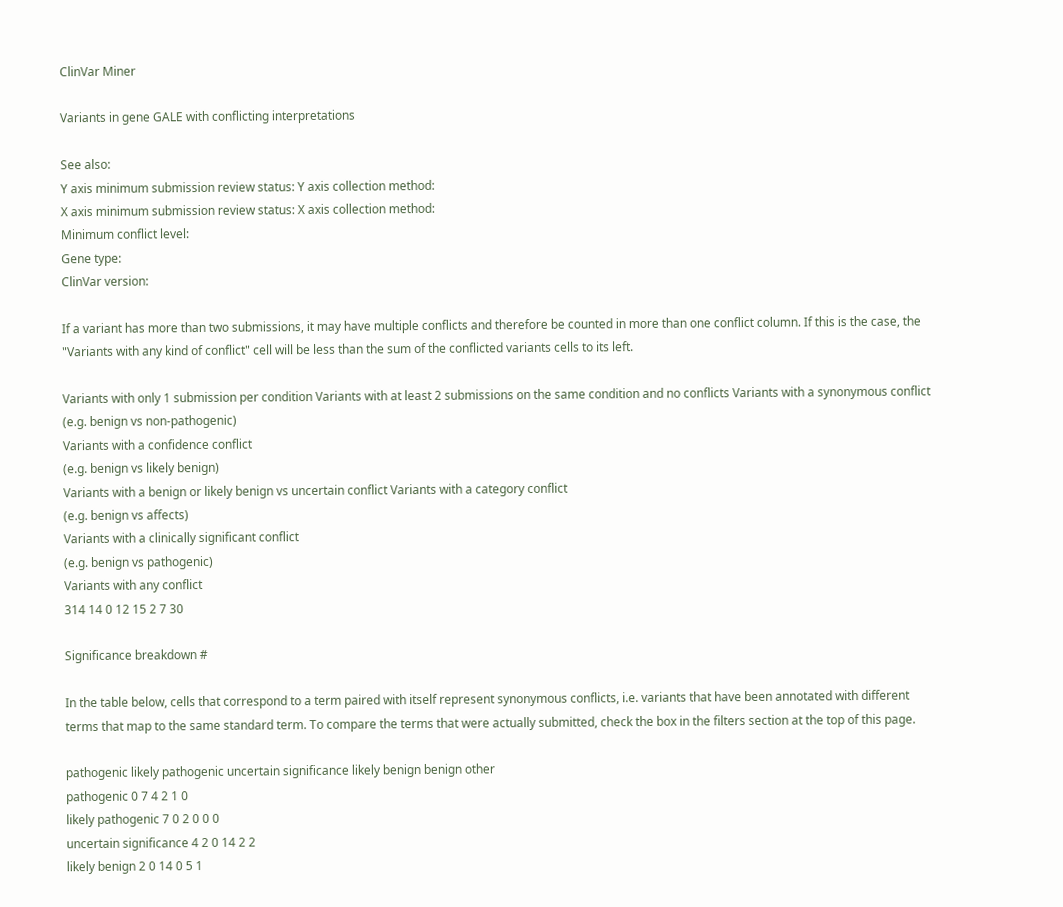ClinVar Miner

Variants in gene GALE with conflicting interpretations

See also:
Y axis minimum submission review status: Y axis collection method:
X axis minimum submission review status: X axis collection method:
Minimum conflict level:
Gene type:
ClinVar version:

If a variant has more than two submissions, it may have multiple conflicts and therefore be counted in more than one conflict column. If this is the case, the "Variants with any kind of conflict" cell will be less than the sum of the conflicted variants cells to its left.

Variants with only 1 submission per condition Variants with at least 2 submissions on the same condition and no conflicts Variants with a synonymous conflict
(e.g. benign vs non-pathogenic)
Variants with a confidence conflict
(e.g. benign vs likely benign)
Variants with a benign or likely benign vs uncertain conflict Variants with a category conflict
(e.g. benign vs affects)
Variants with a clinically significant conflict
(e.g. benign vs pathogenic)
Variants with any conflict
314 14 0 12 15 2 7 30

Significance breakdown #

In the table below, cells that correspond to a term paired with itself represent synonymous conflicts, i.e. variants that have been annotated with different terms that map to the same standard term. To compare the terms that were actually submitted, check the box in the filters section at the top of this page.

pathogenic likely pathogenic uncertain significance likely benign benign other
pathogenic 0 7 4 2 1 0
likely pathogenic 7 0 2 0 0 0
uncertain significance 4 2 0 14 2 2
likely benign 2 0 14 0 5 1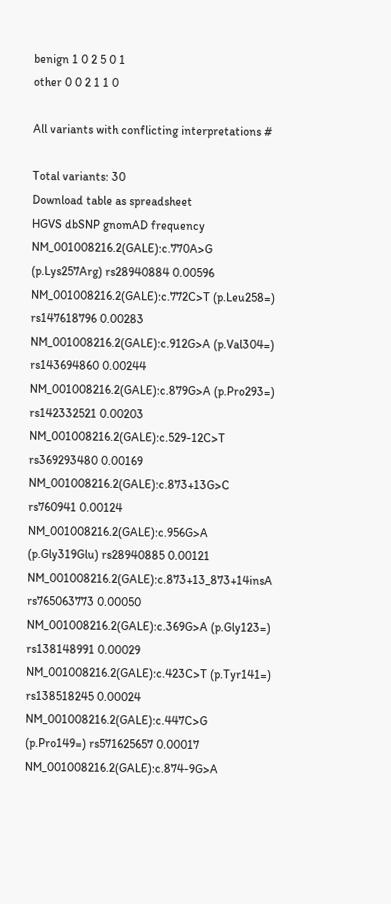benign 1 0 2 5 0 1
other 0 0 2 1 1 0

All variants with conflicting interpretations #

Total variants: 30
Download table as spreadsheet
HGVS dbSNP gnomAD frequency
NM_001008216.2(GALE):c.770A>G (p.Lys257Arg) rs28940884 0.00596
NM_001008216.2(GALE):c.772C>T (p.Leu258=) rs147618796 0.00283
NM_001008216.2(GALE):c.912G>A (p.Val304=) rs143694860 0.00244
NM_001008216.2(GALE):c.879G>A (p.Pro293=) rs142332521 0.00203
NM_001008216.2(GALE):c.529-12C>T rs369293480 0.00169
NM_001008216.2(GALE):c.873+13G>C rs760941 0.00124
NM_001008216.2(GALE):c.956G>A (p.Gly319Glu) rs28940885 0.00121
NM_001008216.2(GALE):c.873+13_873+14insA rs765063773 0.00050
NM_001008216.2(GALE):c.369G>A (p.Gly123=) rs138148991 0.00029
NM_001008216.2(GALE):c.423C>T (p.Tyr141=) rs138518245 0.00024
NM_001008216.2(GALE):c.447C>G (p.Pro149=) rs571625657 0.00017
NM_001008216.2(GALE):c.874-9G>A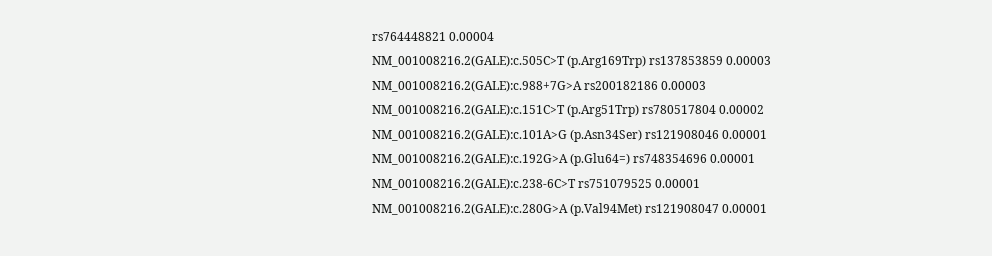rs764448821 0.00004
NM_001008216.2(GALE):c.505C>T (p.Arg169Trp) rs137853859 0.00003
NM_001008216.2(GALE):c.988+7G>A rs200182186 0.00003
NM_001008216.2(GALE):c.151C>T (p.Arg51Trp) rs780517804 0.00002
NM_001008216.2(GALE):c.101A>G (p.Asn34Ser) rs121908046 0.00001
NM_001008216.2(GALE):c.192G>A (p.Glu64=) rs748354696 0.00001
NM_001008216.2(GALE):c.238-6C>T rs751079525 0.00001
NM_001008216.2(GALE):c.280G>A (p.Val94Met) rs121908047 0.00001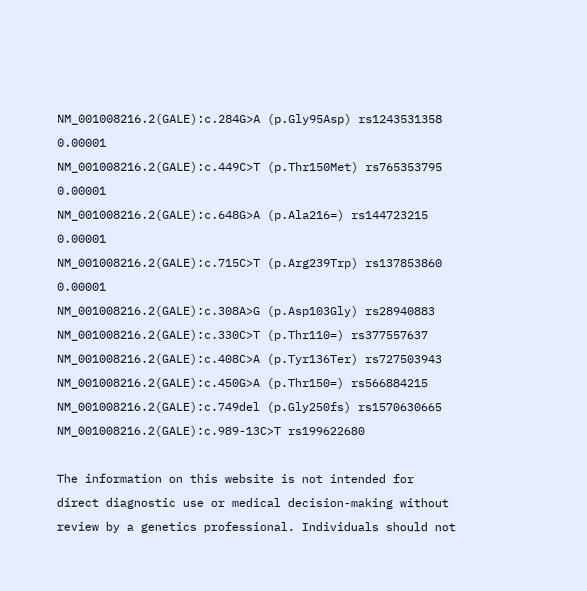NM_001008216.2(GALE):c.284G>A (p.Gly95Asp) rs1243531358 0.00001
NM_001008216.2(GALE):c.449C>T (p.Thr150Met) rs765353795 0.00001
NM_001008216.2(GALE):c.648G>A (p.Ala216=) rs144723215 0.00001
NM_001008216.2(GALE):c.715C>T (p.Arg239Trp) rs137853860 0.00001
NM_001008216.2(GALE):c.308A>G (p.Asp103Gly) rs28940883
NM_001008216.2(GALE):c.330C>T (p.Thr110=) rs377557637
NM_001008216.2(GALE):c.408C>A (p.Tyr136Ter) rs727503943
NM_001008216.2(GALE):c.450G>A (p.Thr150=) rs566884215
NM_001008216.2(GALE):c.749del (p.Gly250fs) rs1570630665
NM_001008216.2(GALE):c.989-13C>T rs199622680

The information on this website is not intended for direct diagnostic use or medical decision-making without review by a genetics professional. Individuals should not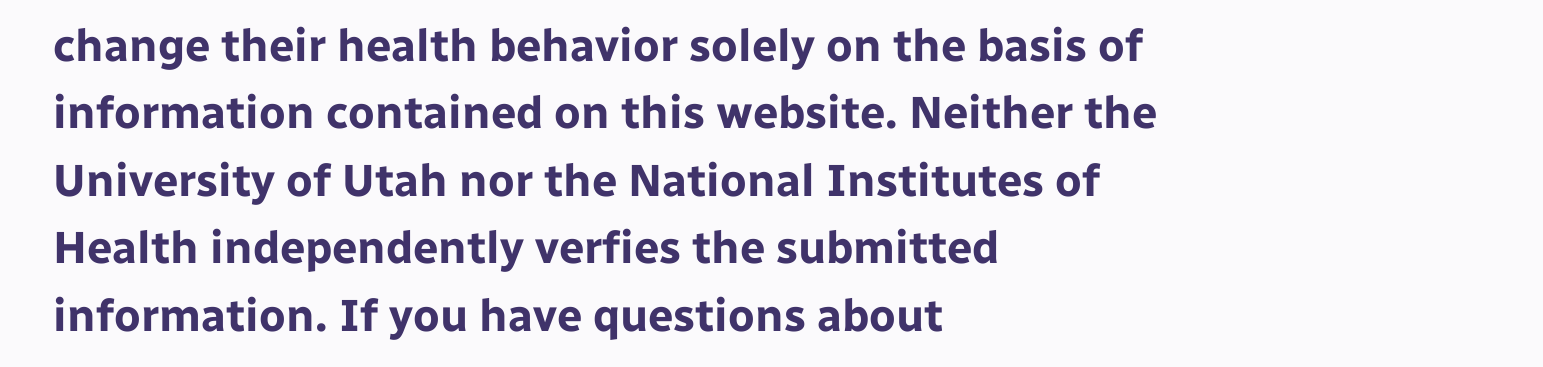change their health behavior solely on the basis of information contained on this website. Neither the University of Utah nor the National Institutes of Health independently verfies the submitted information. If you have questions about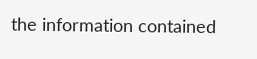the information contained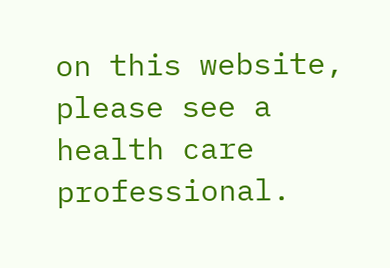on this website, please see a health care professional.